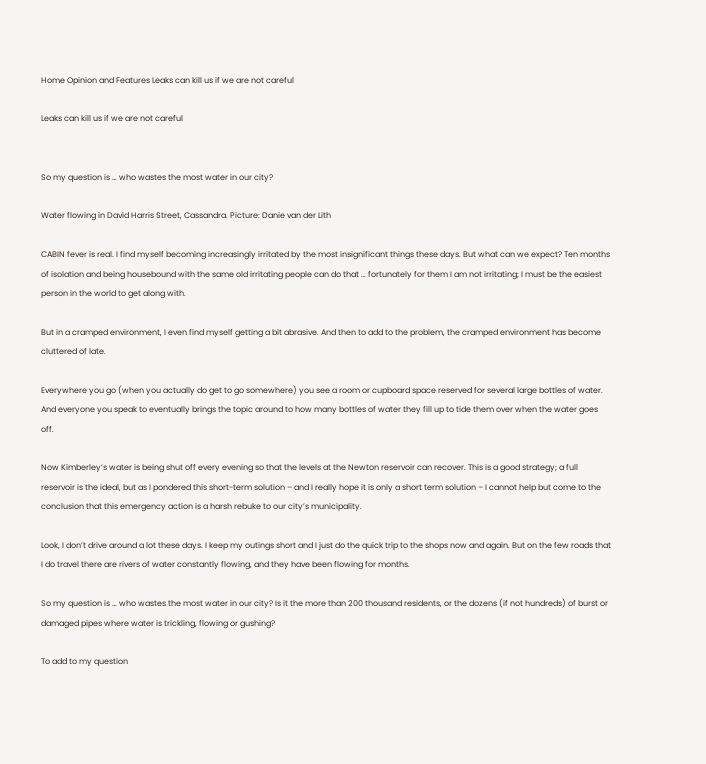Home Opinion and Features Leaks can kill us if we are not careful

Leaks can kill us if we are not careful


So my question is … who wastes the most water in our city?

Water flowing in David Harris Street, Cassandra. Picture: Danie van der Lith

CABIN fever is real. I find myself becoming increasingly irritated by the most insignificant things these days. But what can we expect? Ten months of isolation and being housebound with the same old irritating people can do that … fortunately for them I am not irritating; I must be the easiest person in the world to get along with.

But in a cramped environment, I even find myself getting a bit abrasive. And then to add to the problem, the cramped environment has become cluttered of late.

Everywhere you go (when you actually do get to go somewhere) you see a room or cupboard space reserved for several large bottles of water. And everyone you speak to eventually brings the topic around to how many bottles of water they fill up to tide them over when the water goes off.

Now Kimberley’s water is being shut off every evening so that the levels at the Newton reservoir can recover. This is a good strategy; a full reservoir is the ideal, but as I pondered this short-term solution – and I really hope it is only a short term solution – I cannot help but come to the conclusion that this emergency action is a harsh rebuke to our city’s municipality.

Look, I don’t drive around a lot these days. I keep my outings short and I just do the quick trip to the shops now and again. But on the few roads that I do travel there are rivers of water constantly flowing, and they have been flowing for months.

So my question is … who wastes the most water in our city? Is it the more than 200 thousand residents, or the dozens (if not hundreds) of burst or damaged pipes where water is trickling, flowing or gushing?

To add to my question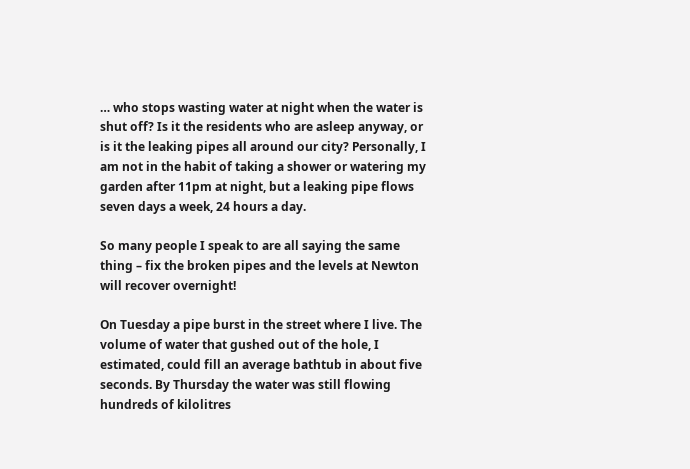… who stops wasting water at night when the water is shut off? Is it the residents who are asleep anyway, or is it the leaking pipes all around our city? Personally, I am not in the habit of taking a shower or watering my garden after 11pm at night, but a leaking pipe flows seven days a week, 24 hours a day.

So many people I speak to are all saying the same thing – fix the broken pipes and the levels at Newton will recover overnight!

On Tuesday a pipe burst in the street where I live. The volume of water that gushed out of the hole, I estimated, could fill an average bathtub in about five seconds. By Thursday the water was still flowing hundreds of kilolitres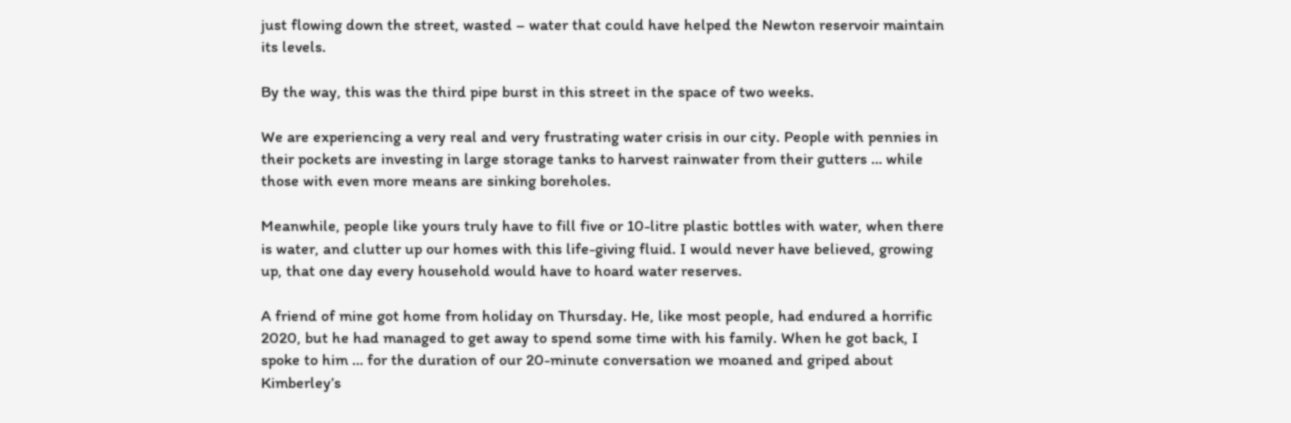just flowing down the street, wasted – water that could have helped the Newton reservoir maintain its levels.

By the way, this was the third pipe burst in this street in the space of two weeks.

We are experiencing a very real and very frustrating water crisis in our city. People with pennies in their pockets are investing in large storage tanks to harvest rainwater from their gutters … while those with even more means are sinking boreholes.

Meanwhile, people like yours truly have to fill five or 10-litre plastic bottles with water, when there is water, and clutter up our homes with this life-giving fluid. I would never have believed, growing up, that one day every household would have to hoard water reserves.

A friend of mine got home from holiday on Thursday. He, like most people, had endured a horrific 2020, but he had managed to get away to spend some time with his family. When he got back, I spoke to him … for the duration of our 20-minute conversation we moaned and griped about Kimberley’s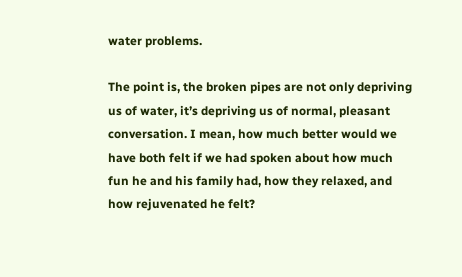water problems.

The point is, the broken pipes are not only depriving us of water, it’s depriving us of normal, pleasant conversation. I mean, how much better would we have both felt if we had spoken about how much fun he and his family had, how they relaxed, and how rejuvenated he felt?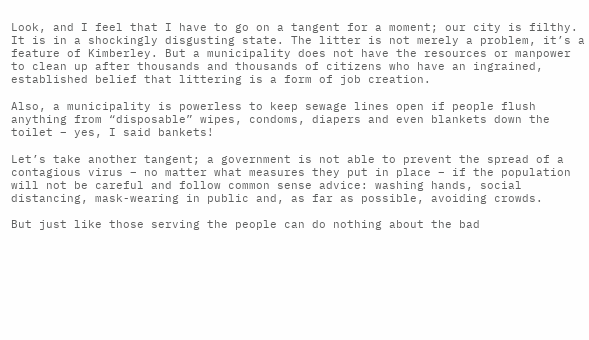Look, and I feel that I have to go on a tangent for a moment; our city is filthy. It is in a shockingly disgusting state. The litter is not merely a problem, it’s a feature of Kimberley. But a municipality does not have the resources or manpower to clean up after thousands and thousands of citizens who have an ingrained, established belief that littering is a form of job creation.

Also, a municipality is powerless to keep sewage lines open if people flush anything from “disposable” wipes, condoms, diapers and even blankets down the toilet – yes, I said bankets!

Let’s take another tangent; a government is not able to prevent the spread of a contagious virus – no matter what measures they put in place – if the population will not be careful and follow common sense advice: washing hands, social distancing, mask-wearing in public and, as far as possible, avoiding crowds.

But just like those serving the people can do nothing about the bad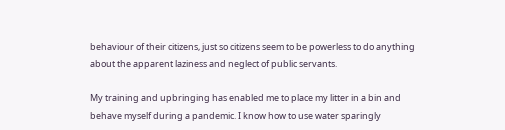behaviour of their citizens, just so citizens seem to be powerless to do anything about the apparent laziness and neglect of public servants.

My training and upbringing has enabled me to place my litter in a bin and behave myself during a pandemic. I know how to use water sparingly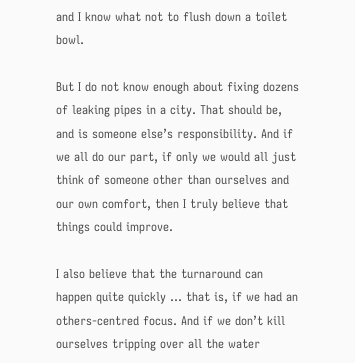and I know what not to flush down a toilet bowl.

But I do not know enough about fixing dozens of leaking pipes in a city. That should be, and is someone else’s responsibility. And if we all do our part, if only we would all just think of someone other than ourselves and our own comfort, then I truly believe that things could improve.

I also believe that the turnaround can happen quite quickly … that is, if we had an others-centred focus. And if we don’t kill ourselves tripping over all the water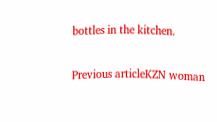bottles in the kitchen.

Previous articleKZN woman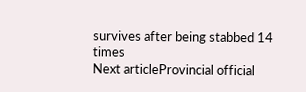survives after being stabbed 14 times
Next articleProvincial official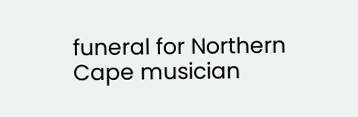funeral for Northern Cape musician